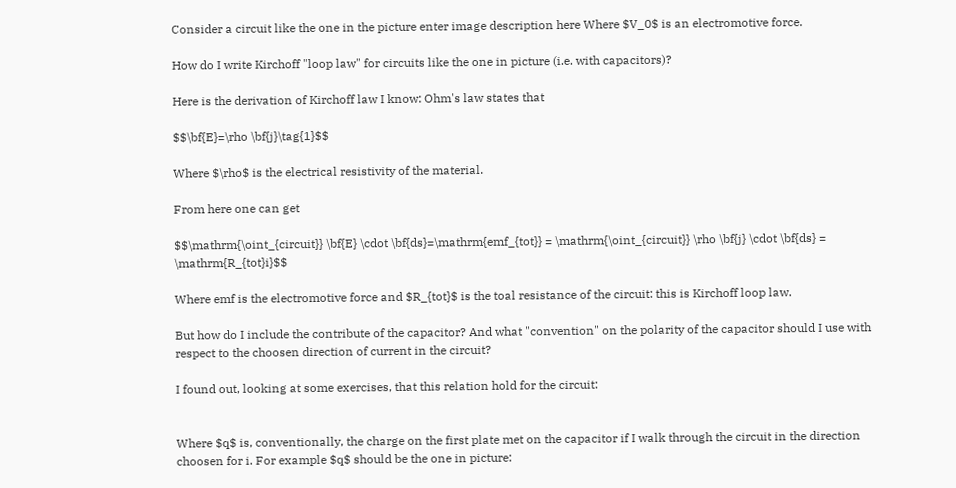Consider a circuit like the one in the picture enter image description here Where $V_0$ is an electromotive force.

How do I write Kirchoff "loop law" for circuits like the one in picture (i.e. with capacitors)?

Here is the derivation of Kirchoff law I know: Ohm's law states that

$$\bf{E}=\rho \bf{j}\tag{1}$$

Where $\rho$ is the electrical resistivity of the material.

From here one can get

$$\mathrm{\oint_{circuit}} \bf{E} \cdot \bf{ds}=\mathrm{emf_{tot}} = \mathrm{\oint_{circuit}} \rho \bf{j} \cdot \bf{ds} = \mathrm{R_{tot}i}$$

Where emf is the electromotive force and $R_{tot}$ is the toal resistance of the circuit: this is Kirchoff loop law.

But how do I include the contribute of the capacitor? And what "convention" on the polarity of the capacitor should I use with respect to the choosen direction of current in the circuit?

I found out, looking at some exercises, that this relation hold for the circuit:


Where $q$ is, conventionally, the charge on the first plate met on the capacitor if I walk through the circuit in the direction choosen for i. For example $q$ should be the one in picture: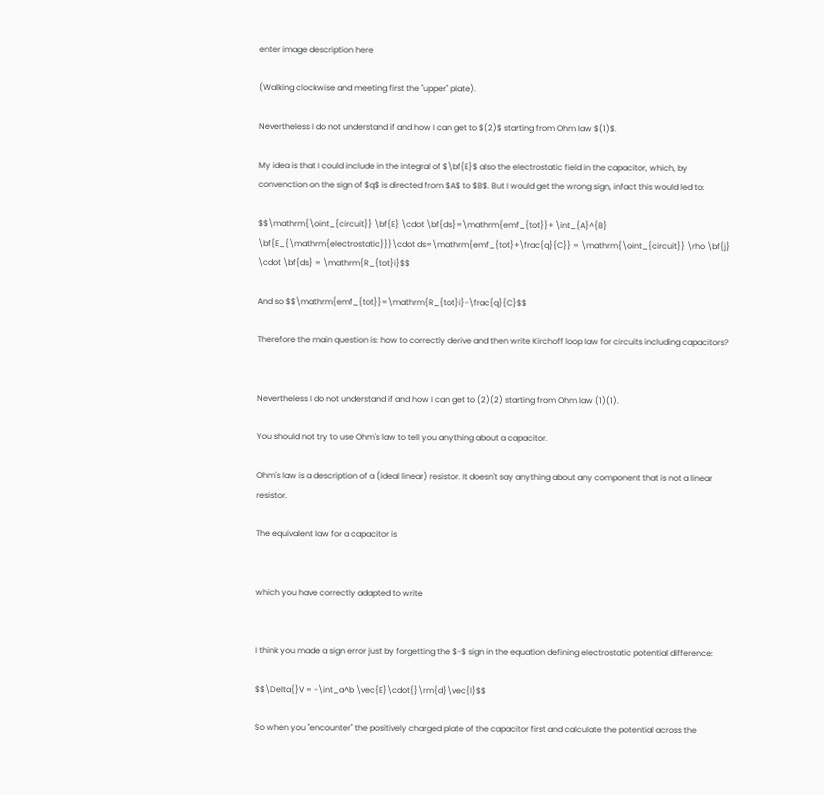enter image description here

(Walking clockwise and meeting first the "upper" plate).

Nevertheless I do not understand if and how I can get to $(2)$ starting from Ohm law $(1)$.

My idea is that I could include in the integral of $\bf{E}$ also the electrostatic field in the capacitor, which, by convenction on the sign of $q$ is directed from $A$ to $B$. But I would get the wrong sign, infact this would led to:

$$\mathrm{\oint_{circuit}} \bf{E} \cdot \bf{ds}=\mathrm{emf_{tot}}+ \int_{A}^{B} \bf{E_{\mathrm{electrostatic}}}\cdot ds=\mathrm{emf_{tot}+\frac{q}{C}} = \mathrm{\oint_{circuit}} \rho \bf{j} \cdot \bf{ds} = \mathrm{R_{tot}i}$$

And so $$\mathrm{emf_{tot}}=\mathrm{R_{tot}i}-\frac{q}{C}$$

Therefore the main question is: how to correctly derive and then write Kirchoff loop law for circuits including capacitors?


Nevertheless I do not understand if and how I can get to (2)(2) starting from Ohm law (1)(1).

You should not try to use Ohm's law to tell you anything about a capacitor.

Ohm's law is a description of a (ideal linear) resistor. It doesn't say anything about any component that is not a linear resistor.

The equivalent law for a capacitor is


which you have correctly adapted to write


I think you made a sign error just by forgetting the $-$ sign in the equation defining electrostatic potential difference:

$$\Delta{}V = -\int_a^b \vec{E}\cdot{}\rm{d}\vec{l}$$

So when you "encounter" the positively charged plate of the capacitor first and calculate the potential across the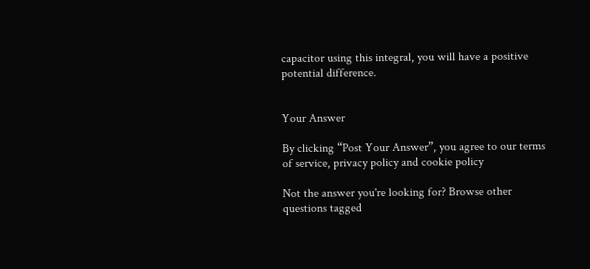capacitor using this integral, you will have a positive potential difference.


Your Answer

By clicking “Post Your Answer”, you agree to our terms of service, privacy policy and cookie policy

Not the answer you're looking for? Browse other questions tagged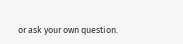or ask your own question.